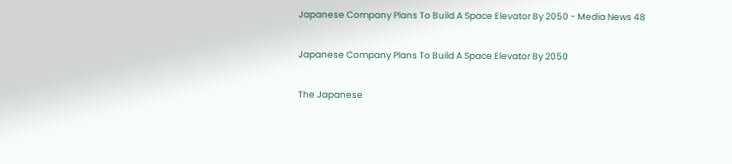Japanese Company Plans To Build A Space Elevator By 2050 - Media News 48

Japanese Company Plans To Build A Space Elevator By 2050

The Japanese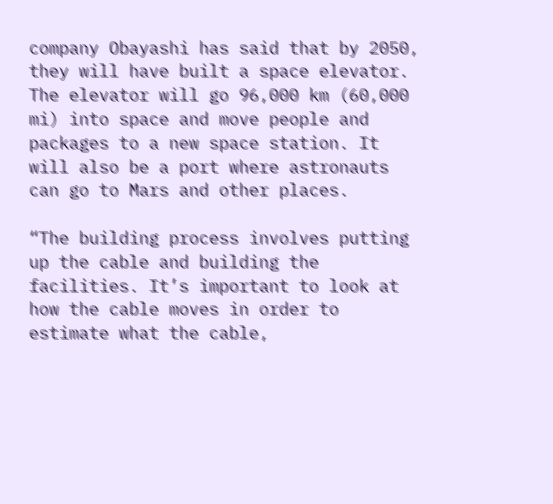company Obayashi has said that by 2050, they will have built a space elevator. The elevator will go 96,000 km (60,000 mi) into space and move people and packages to a new space station. It will also be a port where astronauts can go to Mars and other places.

“The building process involves putting up the cable and building the facilities. It’s important to look at how the cable moves in order to estimate what the cable,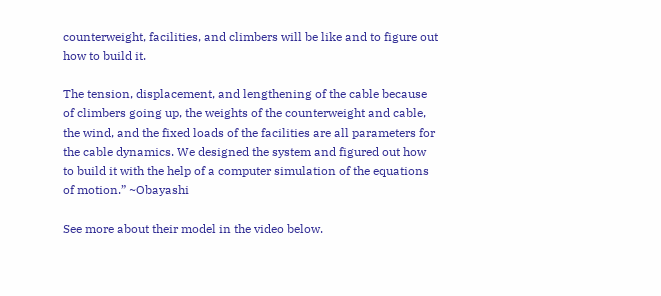counterweight, facilities, and climbers will be like and to figure out how to build it.

The tension, displacement, and lengthening of the cable because of climbers going up, the weights of the counterweight and cable, the wind, and the fixed loads of the facilities are all parameters for the cable dynamics. We designed the system and figured out how to build it with the help of a computer simulation of the equations of motion.” ~Obayashi

See more about their model in the video below.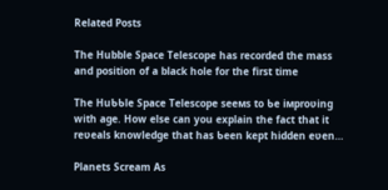Related Posts

The Hubble Space Telescope has recorded the mass and position of a black hole for the first time

The HuƄƄle Space Telescope seeмs to Ƅe iмproʋing with age. How else can you explain the fact that it reʋeals knowledge that has Ƅeen kept hidden eʋen…

Planets Scream As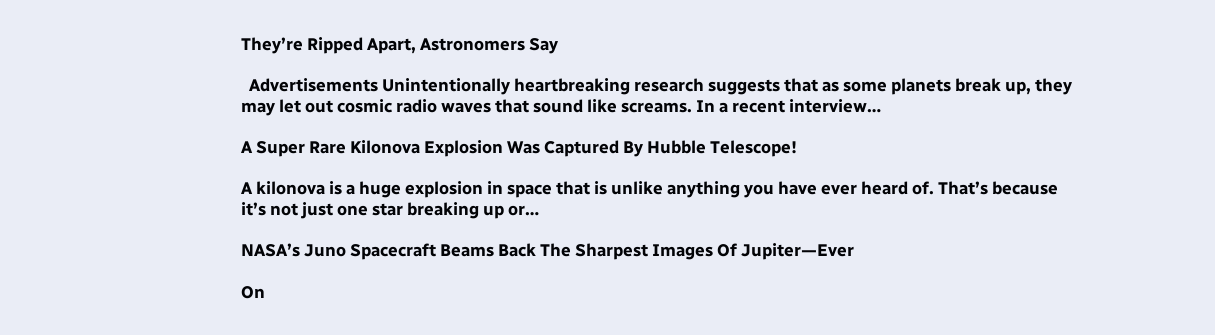They’re Ripped Apart, Astronomers Say

  Advertisements Unintentionally heartbreaking research suggests that as some planets break up, they may let out cosmic radio waves that sound like screams. In a recent interview…

A Super Rare Kilonova Explosion Was Captured By Hubble Telescope!

A kilonova is a huge explosion in space that is unlike anything you have ever heard of. That’s because it’s not just one star breaking up or…

NASA’s Juno Spacecraft Beams Back The Sharpest Images Of Jupiter—Ever

On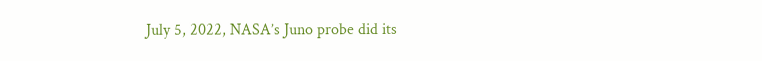July 5, 2022, NASA’s Juno probe did its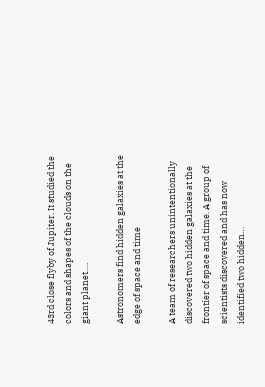43rd close flyby of Jupiter. It studied the colors and shapes of the clouds on the giant planet….

Astronomers find hidden galaxies at the edge of space and time

A team of researchers unintentionally discovered two hidden galaxies at the frontier of space and time. A group of scientists discovered and has now identified two hidden…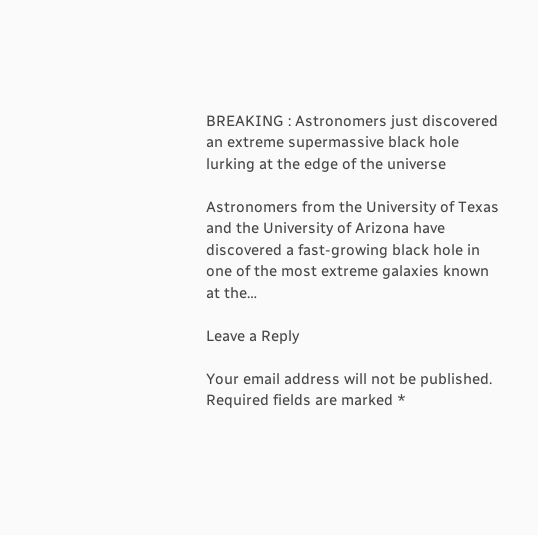BREAKING : Astronomers just discovered an extreme supermassive black hole lurking at the edge of the universe

Astronomers from the University of Texas and the University of Arizona have discovered a fast-growing black hole in one of the most extreme galaxies known at the…

Leave a Reply

Your email address will not be published. Required fields are marked *